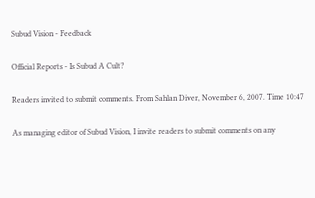Subud Vision - Feedback

Official Reports - Is Subud A Cult?

Readers invited to submit comments. From Sahlan Diver, November 6, 2007. Time 10:47

As managing editor of Subud Vision, I invite readers to submit comments on any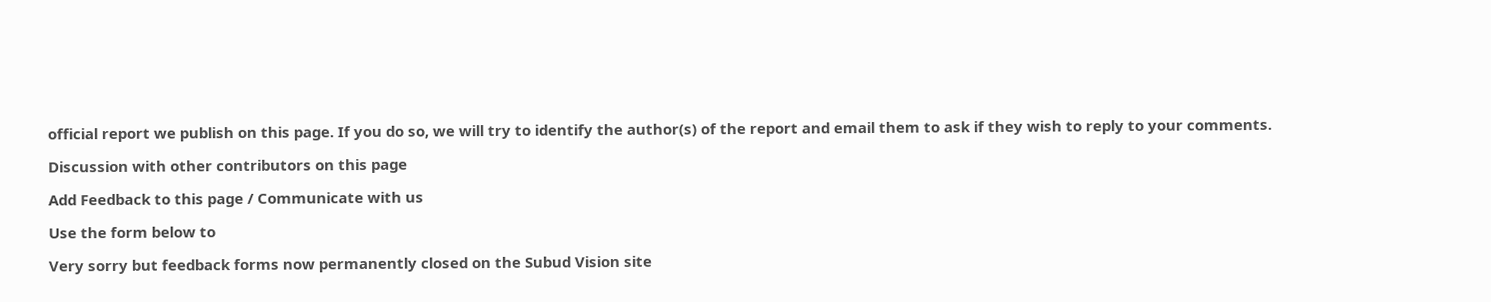official report we publish on this page. If you do so, we will try to identify the author(s) of the report and email them to ask if they wish to reply to your comments.

Discussion with other contributors on this page

Add Feedback to this page / Communicate with us

Use the form below to

Very sorry but feedback forms now permanently closed on the Subud Vision site